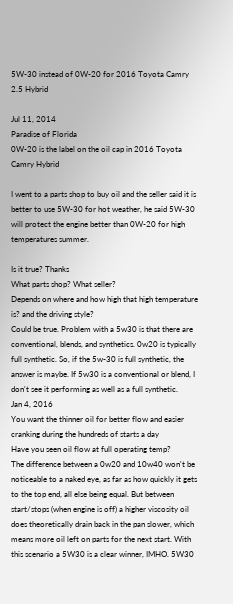5W-30 instead of 0W-20 for 2016 Toyota Camry 2.5 Hybrid

Jul 11, 2014
Paradise of Florida
0W-20 is the label on the oil cap in 2016 Toyota Camry Hybrid

I went to a parts shop to buy oil and the seller said it is better to use 5W-30 for hot weather, he said 5W-30 will protect the engine better than 0W-20 for high temperatures summer.

Is it true? Thanks
What parts shop? What seller?
Depends on where and how high that high temperature is? and the driving style?
Could be true. Problem with a 5w30 is that there are conventional, blends, and synthetics. 0w20 is typically full synthetic. So, if the 5w-30 is full synthetic, the answer is maybe. If 5w30 is a conventional or blend, I don't see it performing as well as a full synthetic.
Jan 4, 2016
You want the thinner oil for better flow and easier cranking during the hundreds of starts a day
Have you seen oil flow at full operating temp?
The difference between a 0w20 and 10w40 won't be noticeable to a naked eye, as far as how quickly it gets to the top end, all else being equal. But between start/stops (when engine is off) a higher viscosity oil does theoretically drain back in the pan slower, which means more oil left on parts for the next start. With this scenario a 5W30 is a clear winner, IMHO. 5W30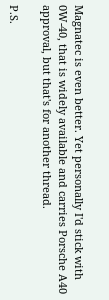Magnatec is even better. Yet personally I'd stick with 0W-40, that is widely available and carries Porsche A40 approval, but that's for another thread.

P.S.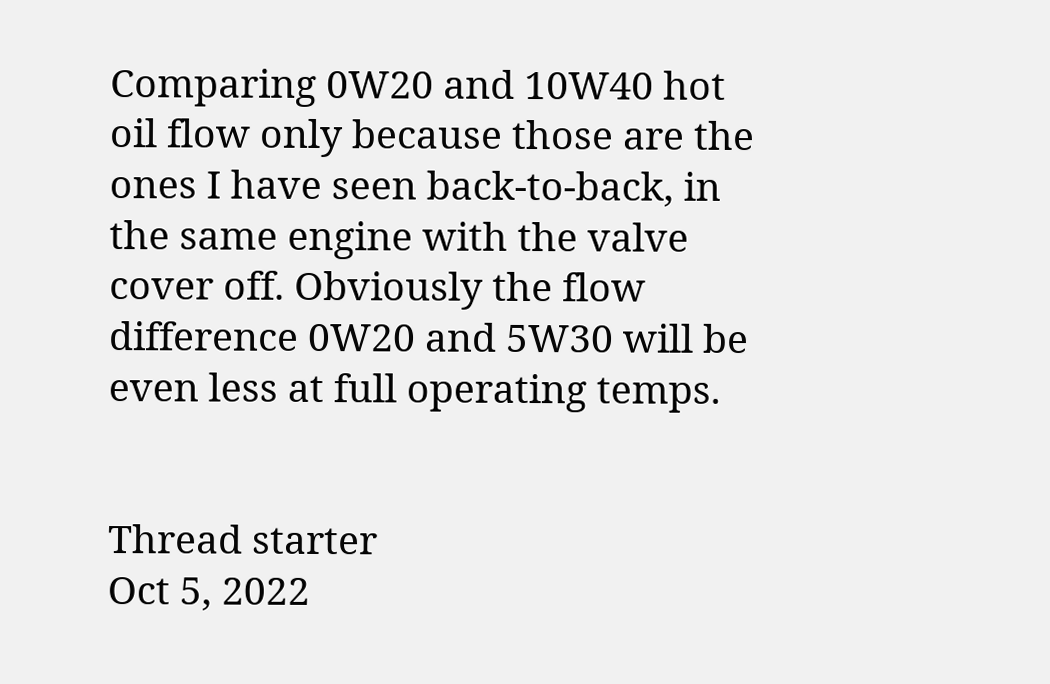Comparing 0W20 and 10W40 hot oil flow only because those are the ones I have seen back-to-back, in the same engine with the valve cover off. Obviously the flow difference 0W20 and 5W30 will be even less at full operating temps.


Thread starter
Oct 5, 2022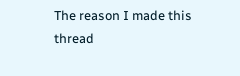The reason I made this thread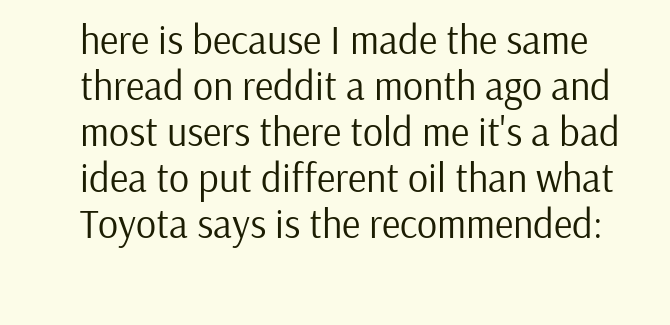here is because I made the same thread on reddit a month ago and most users there told me it's a bad idea to put different oil than what Toyota says is the recommended: